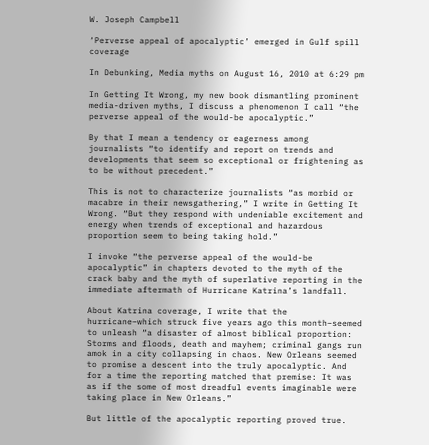W. Joseph Campbell

‘Perverse appeal of apocalyptic’ emerged in Gulf spill coverage

In Debunking, Media myths on August 16, 2010 at 6:29 pm

In Getting It Wrong, my new book dismantling prominent media-driven myths, I discuss a phenomenon I call “the perverse appeal of the would-be apocalyptic.”

By that I mean a tendency or eagerness among journalists “to identify and report on trends and developments that seem so exceptional or frightening as to be without precedent.”

This is not to characterize journalists “as morbid or macabre in their newsgathering,” I write in Getting It Wrong. “But they respond with undeniable excitement and energy when trends of exceptional and hazardous proportion seem to being taking hold.”

I invoke “the perverse appeal of the would-be apocalyptic” in chapters devoted to the myth of the crack baby and the myth of superlative reporting in the immediate aftermath of Hurricane Katrina’s landfall.

About Katrina coverage, I write that the hurricane–which struck five years ago this month–seemed to unleash “a disaster of almost biblical proportion: Storms and floods, death and mayhem; criminal gangs run amok in a city collapsing in chaos. New Orleans seemed to promise a descent into the truly apocalyptic. And for a time the reporting matched that premise: It was as if the some of most dreadful events imaginable were taking place in New Orleans.”

But little of the apocalyptic reporting proved true.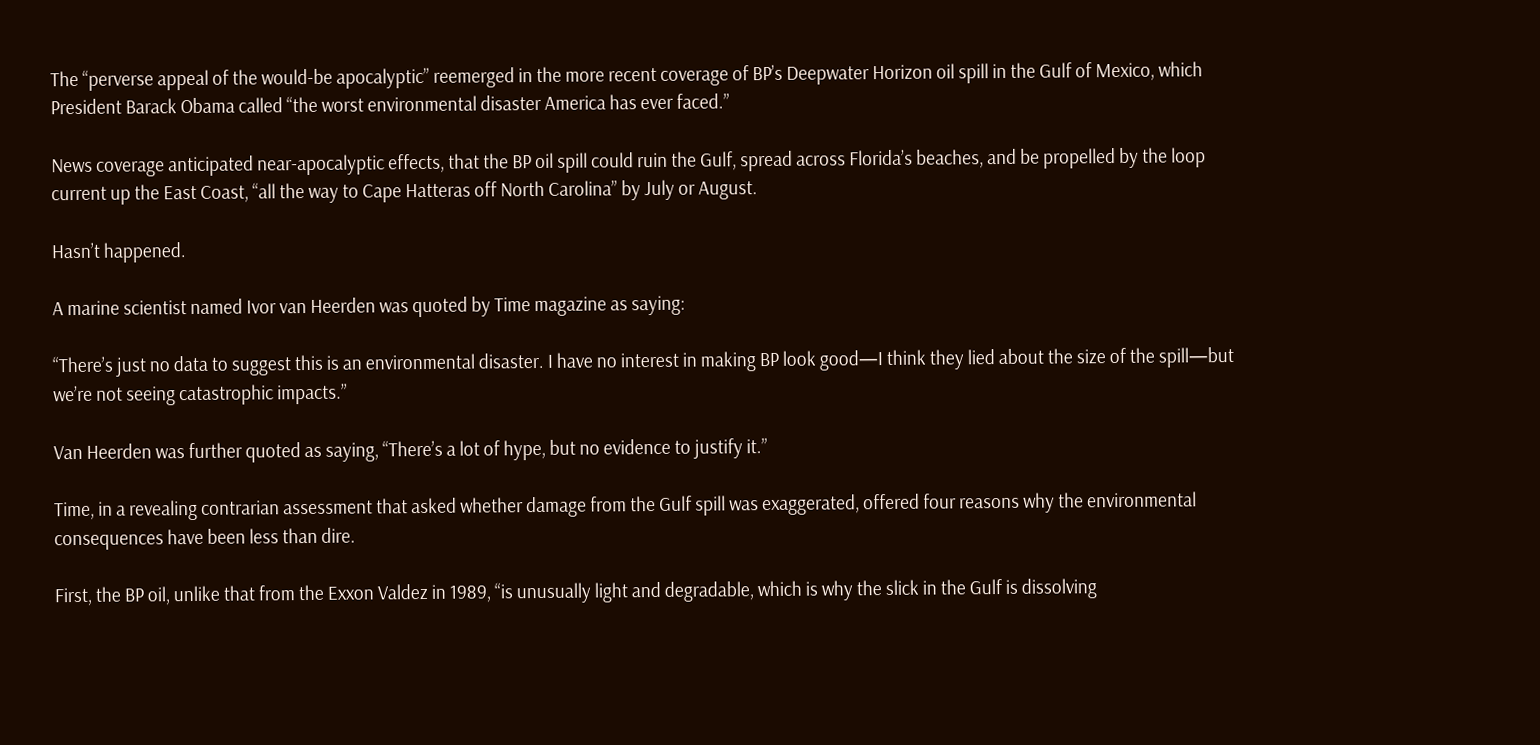The “perverse appeal of the would-be apocalyptic” reemerged in the more recent coverage of BP’s Deepwater Horizon oil spill in the Gulf of Mexico, which President Barack Obama called “the worst environmental disaster America has ever faced.”

News coverage anticipated near-apocalyptic effects, that the BP oil spill could ruin the Gulf, spread across Florida’s beaches, and be propelled by the loop current up the East Coast, “all the way to Cape Hatteras off North Carolina” by July or August.

Hasn’t happened.

A marine scientist named Ivor van Heerden was quoted by Time magazine as saying:

“There’s just no data to suggest this is an environmental disaster. I have no interest in making BP look good—I think they lied about the size of the spill—but we’re not seeing catastrophic impacts.”

Van Heerden was further quoted as saying, “There’s a lot of hype, but no evidence to justify it.”

Time, in a revealing contrarian assessment that asked whether damage from the Gulf spill was exaggerated, offered four reasons why the environmental consequences have been less than dire.

First, the BP oil, unlike that from the Exxon Valdez in 1989, “is unusually light and degradable, which is why the slick in the Gulf is dissolving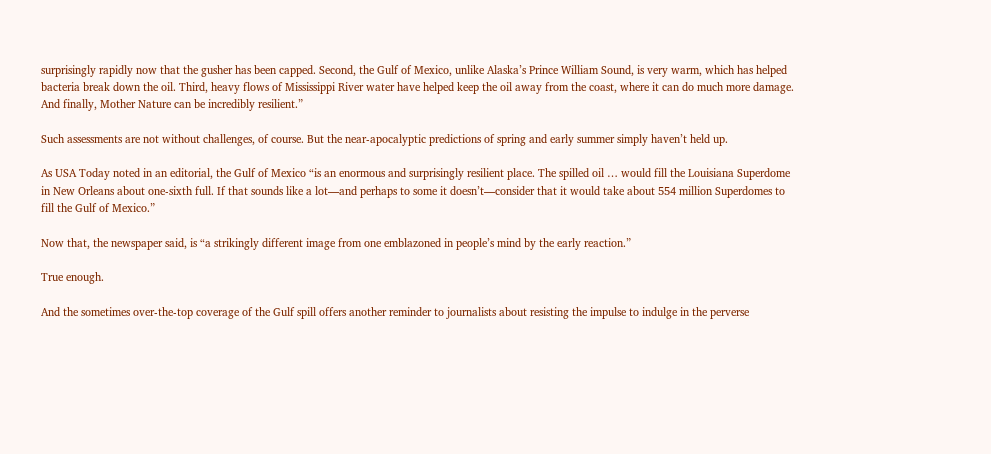surprisingly rapidly now that the gusher has been capped. Second, the Gulf of Mexico, unlike Alaska’s Prince William Sound, is very warm, which has helped bacteria break down the oil. Third, heavy flows of Mississippi River water have helped keep the oil away from the coast, where it can do much more damage. And finally, Mother Nature can be incredibly resilient.”

Such assessments are not without challenges, of course. But the near-apocalyptic predictions of spring and early summer simply haven’t held up.

As USA Today noted in an editorial, the Gulf of Mexico “is an enormous and surprisingly resilient place. The spilled oil … would fill the Louisiana Superdome in New Orleans about one-sixth full. If that sounds like a lot—and perhaps to some it doesn’t—consider that it would take about 554 million Superdomes to fill the Gulf of Mexico.”

Now that, the newspaper said, is “a strikingly different image from one emblazoned in people’s mind by the early reaction.”

True enough.

And the sometimes over-the-top coverage of the Gulf spill offers another reminder to journalists about resisting the impulse to indulge in the perverse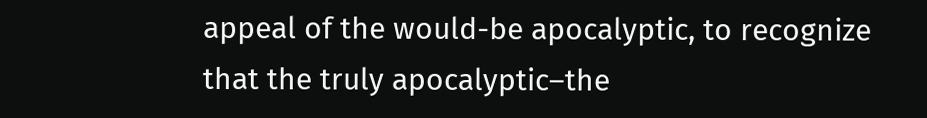appeal of the would-be apocalyptic, to recognize that the truly apocalyptic–the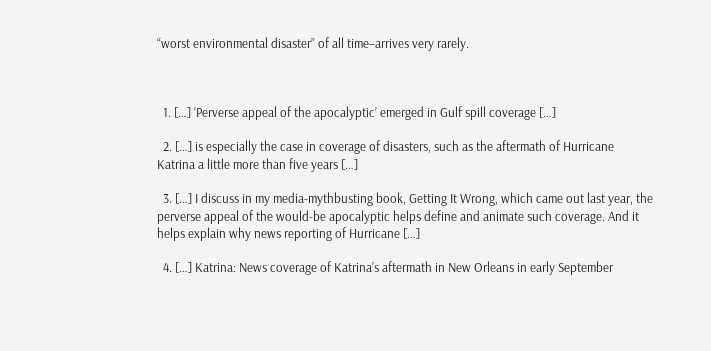“worst environmental disaster” of all time–arrives very rarely.



  1. […] ‘Perverse appeal of the apocalyptic’ emerged in Gulf spill coverage […]

  2. […] is especially the case in coverage of disasters, such as the aftermath of Hurricane Katrina a little more than five years […]

  3. […] I discuss in my media-mythbusting book, Getting It Wrong, which came out last year, the perverse appeal of the would-be apocalyptic helps define and animate such coverage. And it helps explain why news reporting of Hurricane […]

  4. […] Katrina: News coverage of Katrina’s aftermath in New Orleans in early September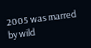2005 was marred by wild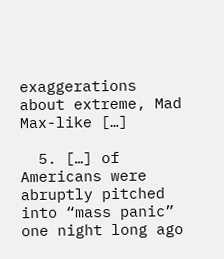exaggerations about extreme, Mad Max-like […]

  5. […] of Americans were abruptly pitched into “mass panic” one night long ago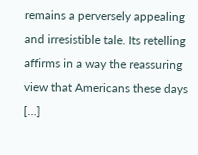remains a perversely appealing and irresistible tale. Its retelling affirms in a way the reassuring view that Americans these days […]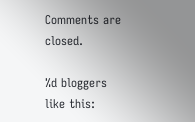Comments are closed.

%d bloggers like this: